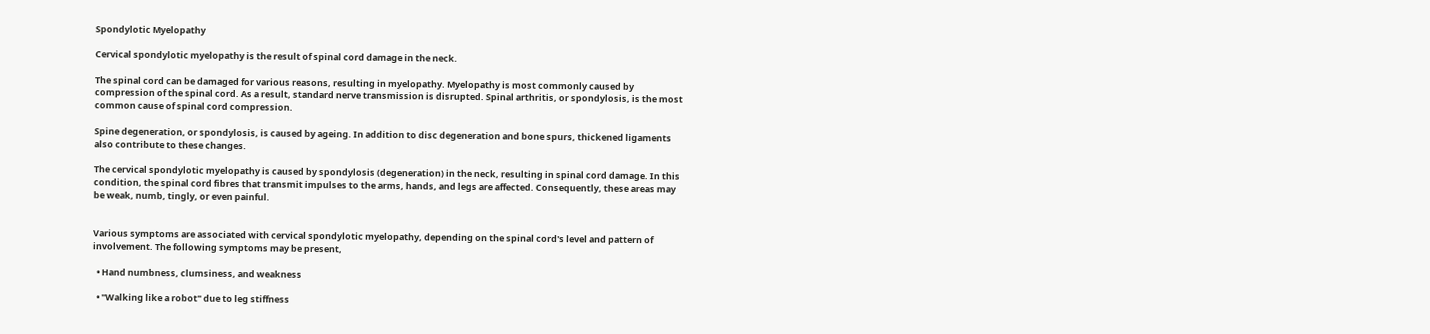Spondylotic Myelopathy

Cervical spondylotic myelopathy is the result of spinal cord damage in the neck.

The spinal cord can be damaged for various reasons, resulting in myelopathy. Myelopathy is most commonly caused by compression of the spinal cord. As a result, standard nerve transmission is disrupted. Spinal arthritis, or spondylosis, is the most common cause of spinal cord compression.

Spine degeneration, or spondylosis, is caused by ageing. In addition to disc degeneration and bone spurs, thickened ligaments also contribute to these changes.

The cervical spondylotic myelopathy is caused by spondylosis (degeneration) in the neck, resulting in spinal cord damage. In this condition, the spinal cord fibres that transmit impulses to the arms, hands, and legs are affected. Consequently, these areas may be weak, numb, tingly, or even painful.


Various symptoms are associated with cervical spondylotic myelopathy, depending on the spinal cord's level and pattern of involvement. The following symptoms may be present,

  • Hand numbness, clumsiness, and weakness

  • "Walking like a robot" due to leg stiffness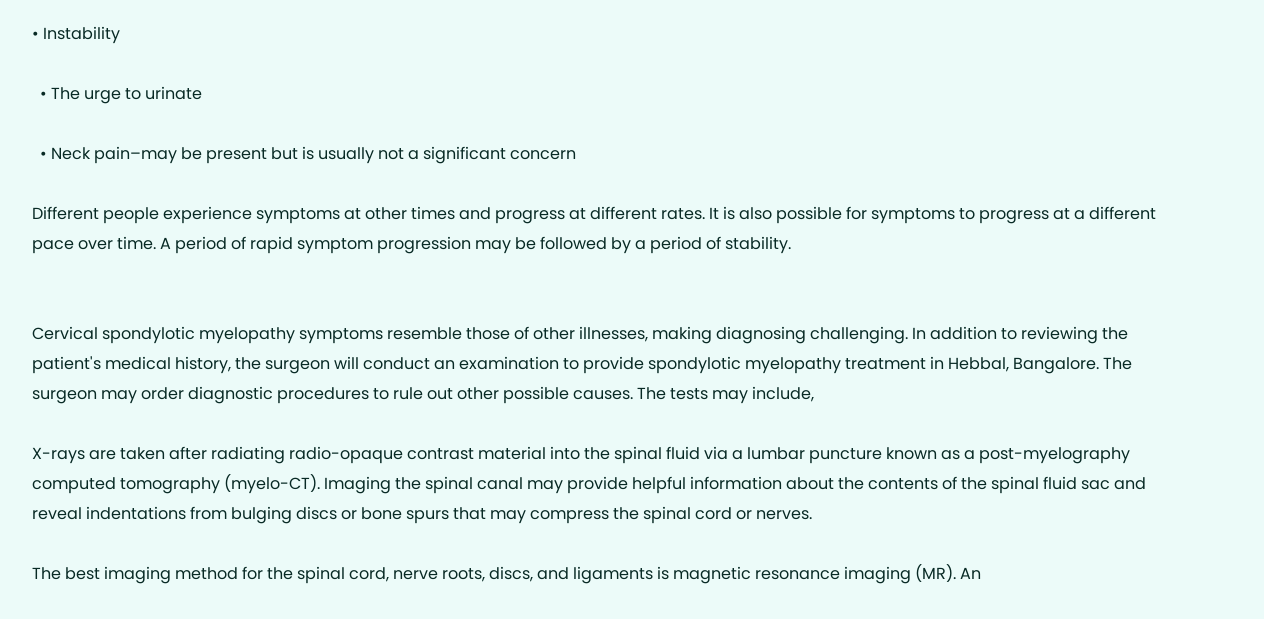• Instability

  • The urge to urinate

  • Neck pain–may be present but is usually not a significant concern

Different people experience symptoms at other times and progress at different rates. It is also possible for symptoms to progress at a different pace over time. A period of rapid symptom progression may be followed by a period of stability.


Cervical spondylotic myelopathy symptoms resemble those of other illnesses, making diagnosing challenging. In addition to reviewing the patient's medical history, the surgeon will conduct an examination to provide spondylotic myelopathy treatment in Hebbal, Bangalore. The surgeon may order diagnostic procedures to rule out other possible causes. The tests may include,

X-rays are taken after radiating radio-opaque contrast material into the spinal fluid via a lumbar puncture known as a post-myelography computed tomography (myelo-CT). Imaging the spinal canal may provide helpful information about the contents of the spinal fluid sac and reveal indentations from bulging discs or bone spurs that may compress the spinal cord or nerves.

The best imaging method for the spinal cord, nerve roots, discs, and ligaments is magnetic resonance imaging (MR). An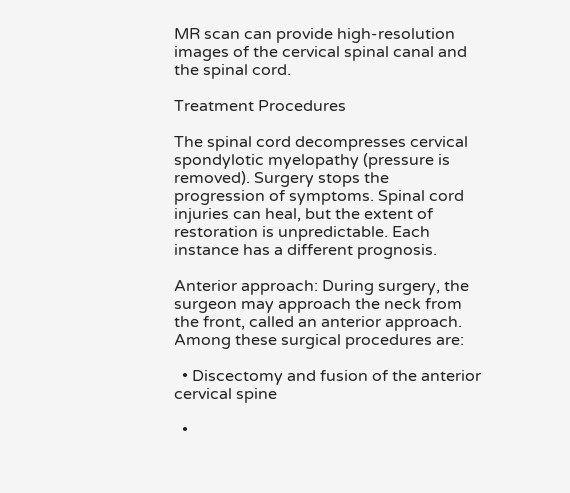MR scan can provide high-resolution images of the cervical spinal canal and the spinal cord.

Treatment Procedures

The spinal cord decompresses cervical spondylotic myelopathy (pressure is removed). Surgery stops the progression of symptoms. Spinal cord injuries can heal, but the extent of restoration is unpredictable. Each instance has a different prognosis.

Anterior approach: During surgery, the surgeon may approach the neck from the front, called an anterior approach. Among these surgical procedures are:

  • Discectomy and fusion of the anterior cervical spine

  •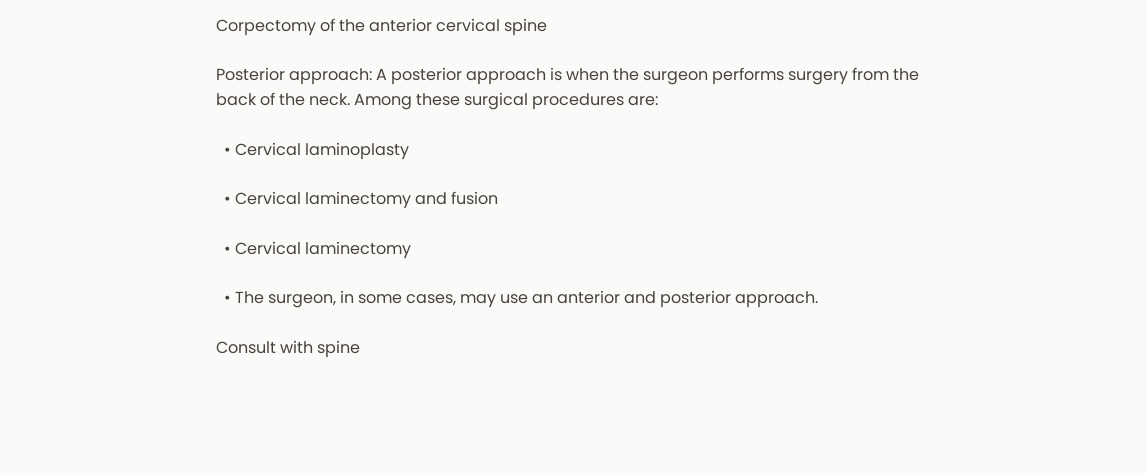Corpectomy of the anterior cervical spine

Posterior approach: A posterior approach is when the surgeon performs surgery from the back of the neck. Among these surgical procedures are:

  • Cervical laminoplasty

  • Cervical laminectomy and fusion

  • Cervical laminectomy

  • The surgeon, in some cases, may use an anterior and posterior approach.

Consult with spine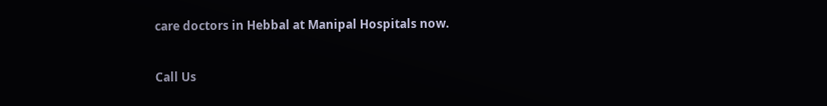care doctors in Hebbal at Manipal Hospitals now.

Call Us